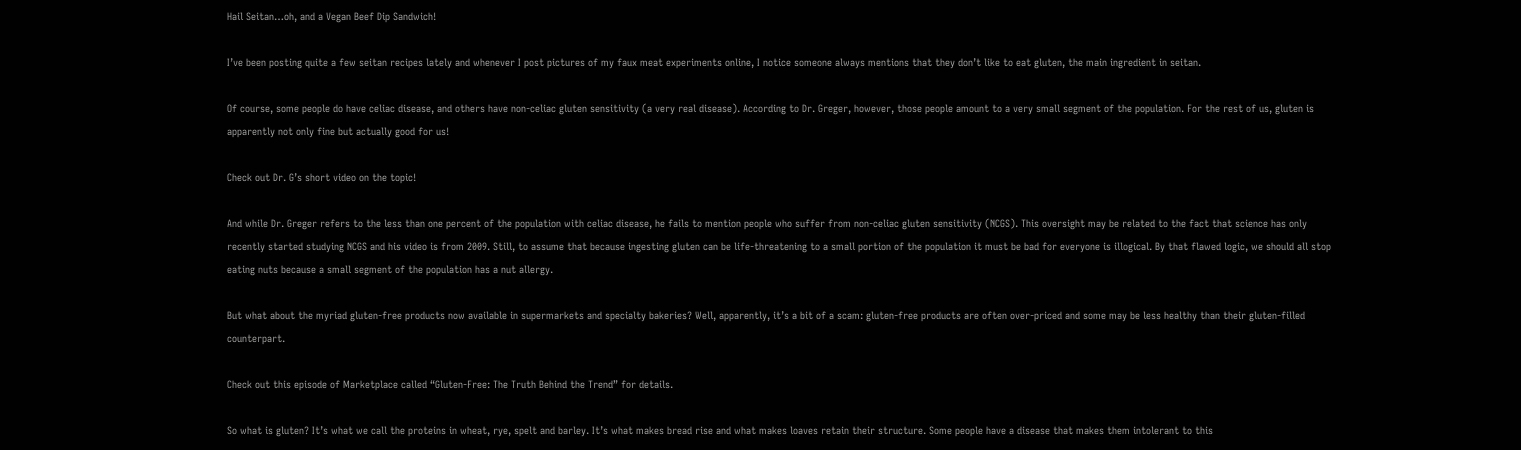Hail Seitan…oh, and a Vegan Beef Dip Sandwich!

I’ve been posting quite a few seitan recipes lately and whenever I post pictures of my faux meat experiments online, I notice someone always mentions that they don’t like to eat gluten, the main ingredient in seitan.

Of course, some people do have celiac disease, and others have non-celiac gluten sensitivity (a very real disease). According to Dr. Greger, however, those people amount to a very small segment of the population. For the rest of us, gluten is apparently not only fine but actually good for us!

Check out Dr. G’s short video on the topic!

And while Dr. Greger refers to the less than one percent of the population with celiac disease, he fails to mention people who suffer from non-celiac gluten sensitivity (NCGS). This oversight may be related to the fact that science has only recently started studying NCGS and his video is from 2009. Still, to assume that because ingesting gluten can be life-threatening to a small portion of the population it must be bad for everyone is illogical. By that flawed logic, we should all stop eating nuts because a small segment of the population has a nut allergy.

But what about the myriad gluten-free products now available in supermarkets and specialty bakeries? Well, apparently, it’s a bit of a scam: gluten-free products are often over-priced and some may be less healthy than their gluten-filled counterpart.

Check out this episode of Marketplace called “Gluten-Free: The Truth Behind the Trend” for details.

So what is gluten? It’s what we call the proteins in wheat, rye, spelt and barley. It’s what makes bread rise and what makes loaves retain their structure. Some people have a disease that makes them intolerant to this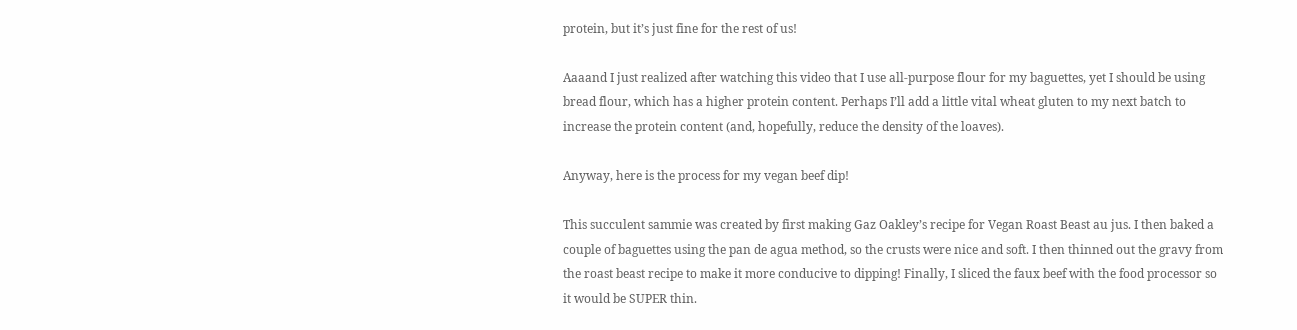protein, but it’s just fine for the rest of us!

Aaaand I just realized after watching this video that I use all-purpose flour for my baguettes, yet I should be using bread flour, which has a higher protein content. Perhaps I’ll add a little vital wheat gluten to my next batch to increase the protein content (and, hopefully, reduce the density of the loaves).

Anyway, here is the process for my vegan beef dip!

This succulent sammie was created by first making Gaz Oakley’s recipe for Vegan Roast Beast au jus. I then baked a couple of baguettes using the pan de agua method, so the crusts were nice and soft. I then thinned out the gravy from the roast beast recipe to make it more conducive to dipping! Finally, I sliced the faux beef with the food processor so it would be SUPER thin.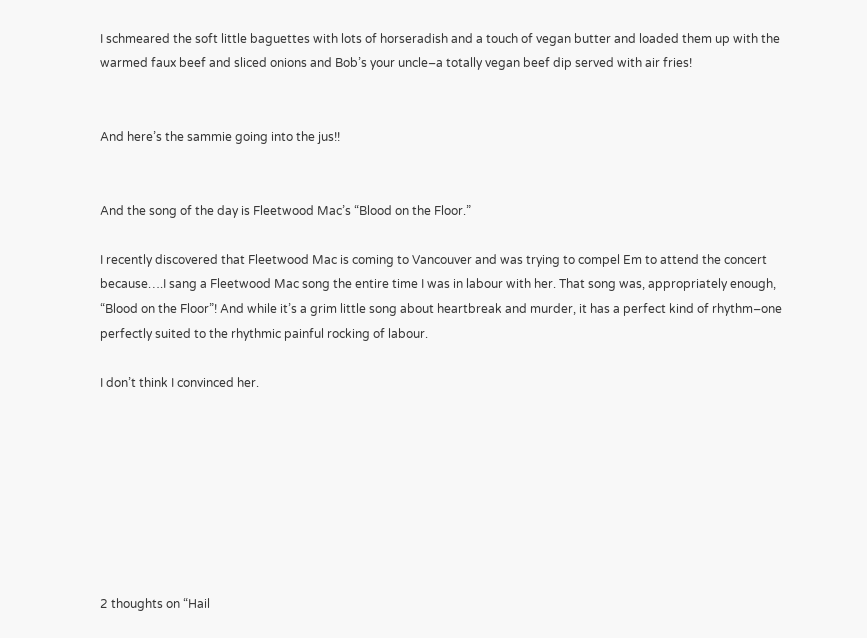I schmeared the soft little baguettes with lots of horseradish and a touch of vegan butter and loaded them up with the warmed faux beef and sliced onions and Bob’s your uncle–a totally vegan beef dip served with air fries!


And here’s the sammie going into the jus!!


And the song of the day is Fleetwood Mac’s “Blood on the Floor.”

I recently discovered that Fleetwood Mac is coming to Vancouver and was trying to compel Em to attend the concert because….I sang a Fleetwood Mac song the entire time I was in labour with her. That song was, appropriately enough, “Blood on the Floor”! And while it’s a grim little song about heartbreak and murder, it has a perfect kind of rhythm–one perfectly suited to the rhythmic painful rocking of labour.

I don’t think I convinced her.








2 thoughts on “Hail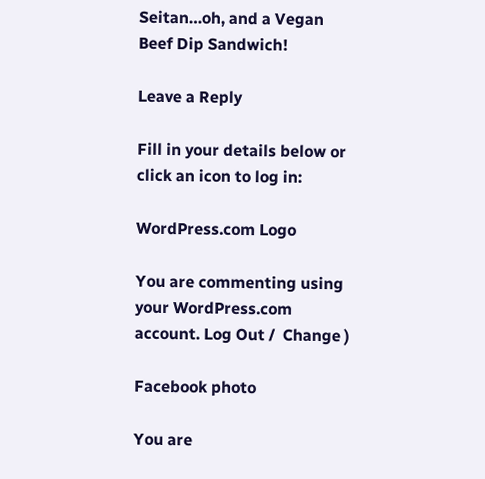Seitan…oh, and a Vegan Beef Dip Sandwich!

Leave a Reply

Fill in your details below or click an icon to log in:

WordPress.com Logo

You are commenting using your WordPress.com account. Log Out /  Change )

Facebook photo

You are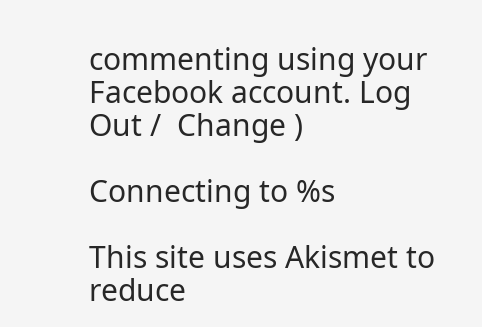commenting using your Facebook account. Log Out /  Change )

Connecting to %s

This site uses Akismet to reduce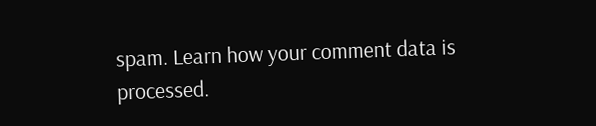spam. Learn how your comment data is processed.